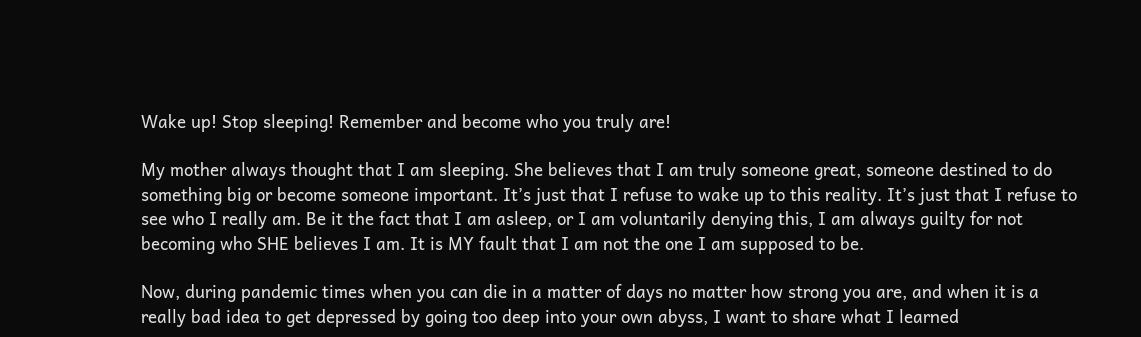Wake up! Stop sleeping! Remember and become who you truly are!

My mother always thought that I am sleeping. She believes that I am truly someone great, someone destined to do something big or become someone important. It’s just that I refuse to wake up to this reality. It’s just that I refuse to see who I really am. Be it the fact that I am asleep, or I am voluntarily denying this, I am always guilty for not becoming who SHE believes I am. It is MY fault that I am not the one I am supposed to be.

Now, during pandemic times when you can die in a matter of days no matter how strong you are, and when it is a really bad idea to get depressed by going too deep into your own abyss, I want to share what I learned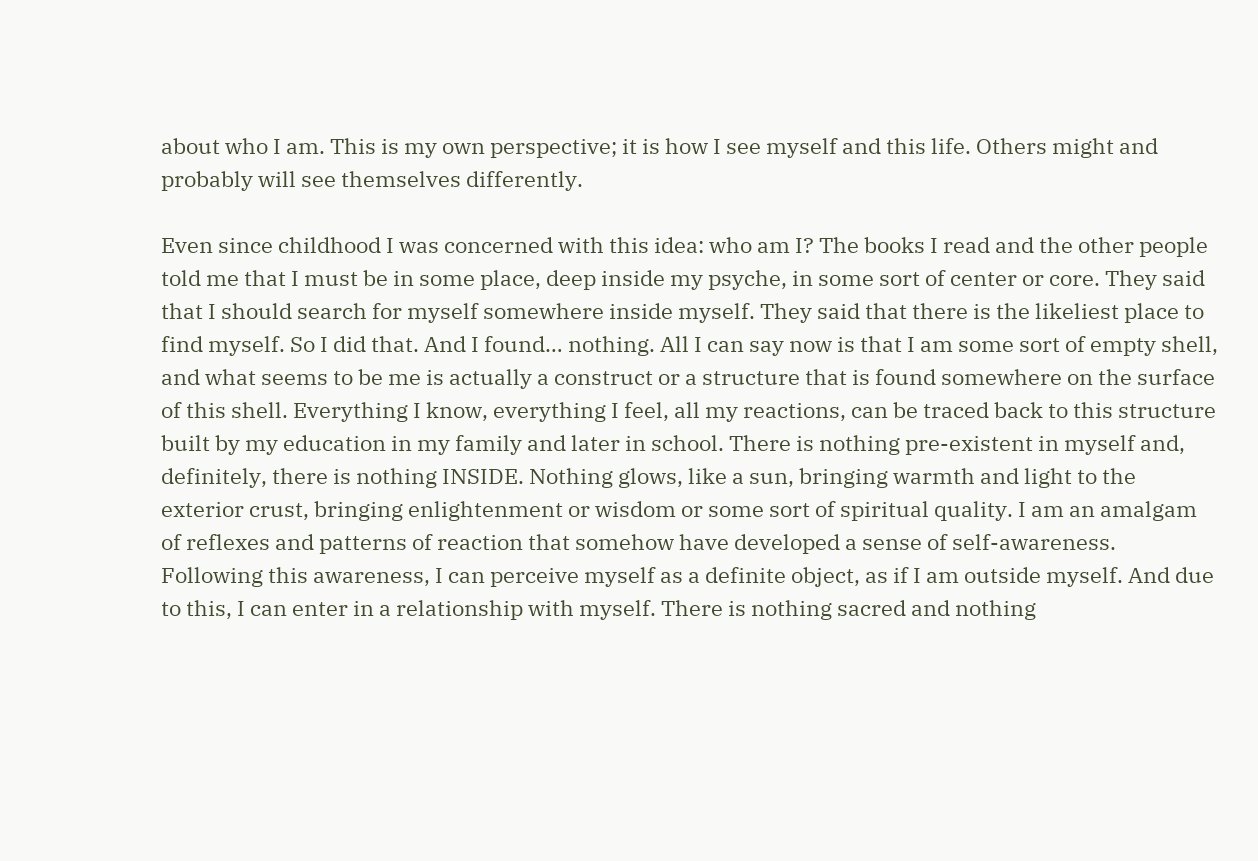about who I am. This is my own perspective; it is how I see myself and this life. Others might and probably will see themselves differently.

Even since childhood I was concerned with this idea: who am I? The books I read and the other people told me that I must be in some place, deep inside my psyche, in some sort of center or core. They said that I should search for myself somewhere inside myself. They said that there is the likeliest place to find myself. So I did that. And I found… nothing. All I can say now is that I am some sort of empty shell, and what seems to be me is actually a construct or a structure that is found somewhere on the surface of this shell. Everything I know, everything I feel, all my reactions, can be traced back to this structure built by my education in my family and later in school. There is nothing pre-existent in myself and, definitely, there is nothing INSIDE. Nothing glows, like a sun, bringing warmth and light to the exterior crust, bringing enlightenment or wisdom or some sort of spiritual quality. I am an amalgam of reflexes and patterns of reaction that somehow have developed a sense of self-awareness. Following this awareness, I can perceive myself as a definite object, as if I am outside myself. And due to this, I can enter in a relationship with myself. There is nothing sacred and nothing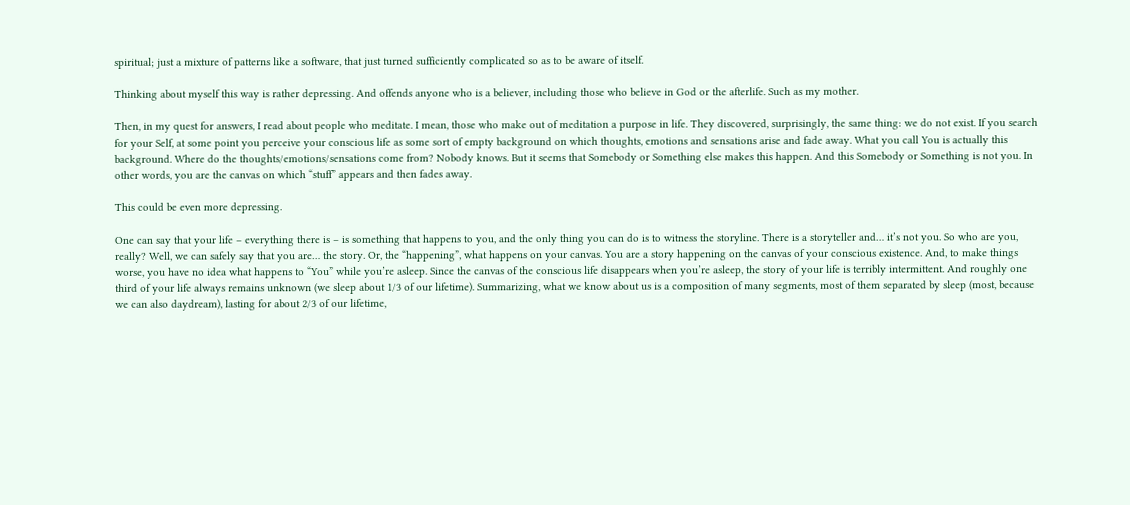spiritual; just a mixture of patterns like a software, that just turned sufficiently complicated so as to be aware of itself.

Thinking about myself this way is rather depressing. And offends anyone who is a believer, including those who believe in God or the afterlife. Such as my mother.

Then, in my quest for answers, I read about people who meditate. I mean, those who make out of meditation a purpose in life. They discovered, surprisingly, the same thing: we do not exist. If you search for your Self, at some point you perceive your conscious life as some sort of empty background on which thoughts, emotions and sensations arise and fade away. What you call You is actually this background. Where do the thoughts/emotions/sensations come from? Nobody knows. But it seems that Somebody or Something else makes this happen. And this Somebody or Something is not you. In other words, you are the canvas on which “stuff” appears and then fades away.

This could be even more depressing.

One can say that your life – everything there is – is something that happens to you, and the only thing you can do is to witness the storyline. There is a storyteller and… it’s not you. So who are you, really? Well, we can safely say that you are… the story. Or, the “happening”, what happens on your canvas. You are a story happening on the canvas of your conscious existence. And, to make things worse, you have no idea what happens to “You” while you’re asleep. Since the canvas of the conscious life disappears when you’re asleep, the story of your life is terribly intermittent. And roughly one third of your life always remains unknown (we sleep about 1/3 of our lifetime). Summarizing, what we know about us is a composition of many segments, most of them separated by sleep (most, because we can also daydream), lasting for about 2/3 of our lifetime,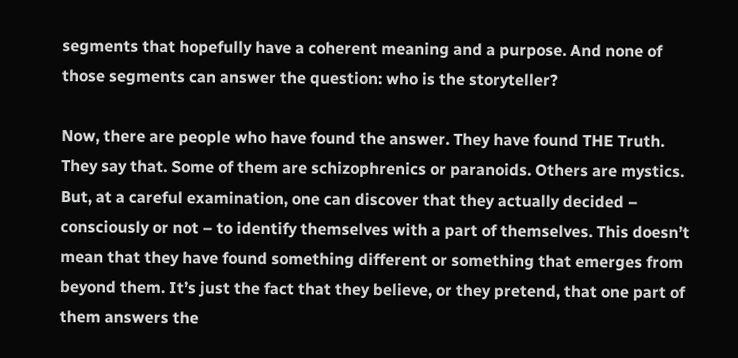segments that hopefully have a coherent meaning and a purpose. And none of those segments can answer the question: who is the storyteller?

Now, there are people who have found the answer. They have found THE Truth. They say that. Some of them are schizophrenics or paranoids. Others are mystics. But, at a careful examination, one can discover that they actually decided – consciously or not – to identify themselves with a part of themselves. This doesn’t mean that they have found something different or something that emerges from beyond them. It’s just the fact that they believe, or they pretend, that one part of them answers the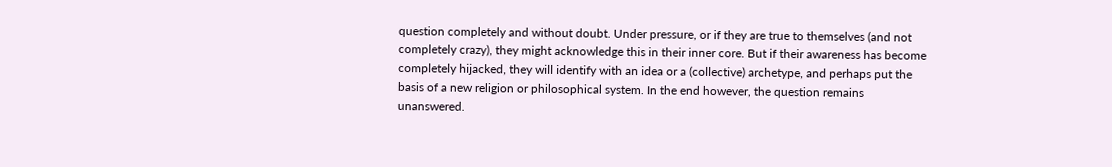question completely and without doubt. Under pressure, or if they are true to themselves (and not completely crazy), they might acknowledge this in their inner core. But if their awareness has become completely hijacked, they will identify with an idea or a (collective) archetype, and perhaps put the basis of a new religion or philosophical system. In the end however, the question remains unanswered.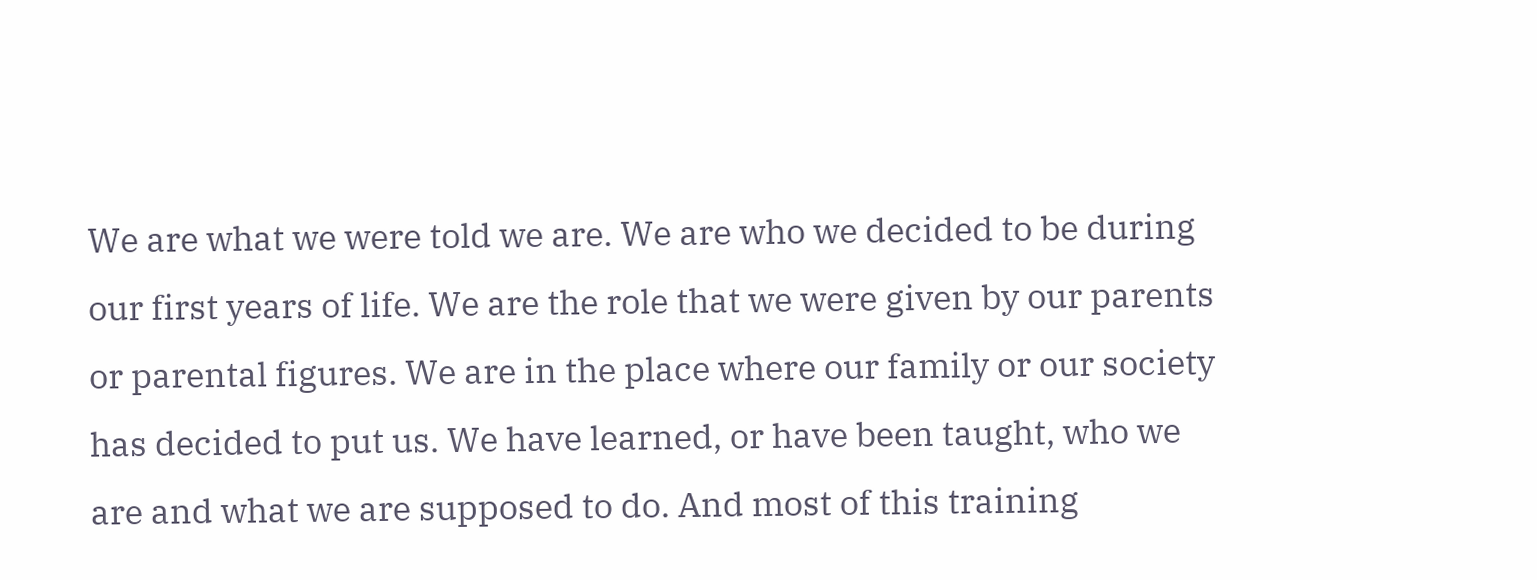We are what we were told we are. We are who we decided to be during our first years of life. We are the role that we were given by our parents or parental figures. We are in the place where our family or our society has decided to put us. We have learned, or have been taught, who we are and what we are supposed to do. And most of this training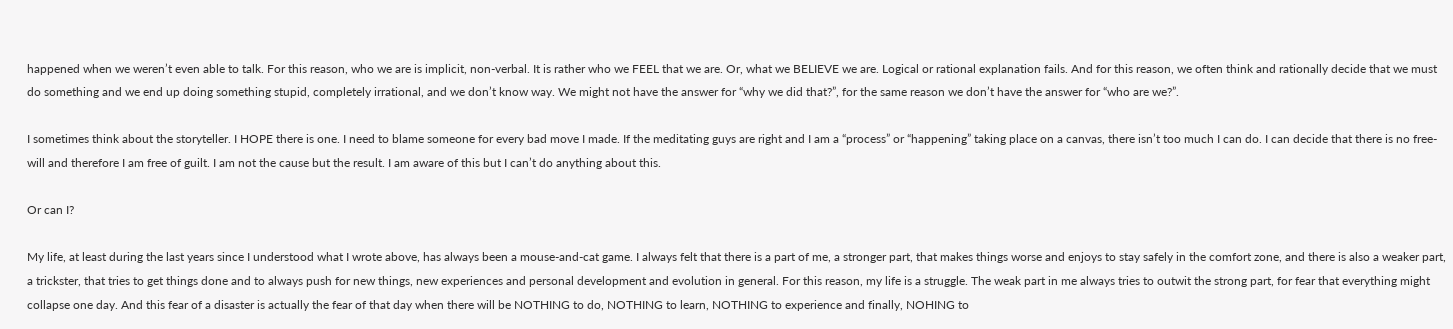happened when we weren’t even able to talk. For this reason, who we are is implicit, non-verbal. It is rather who we FEEL that we are. Or, what we BELIEVE we are. Logical or rational explanation fails. And for this reason, we often think and rationally decide that we must do something and we end up doing something stupid, completely irrational, and we don’t know way. We might not have the answer for “why we did that?”, for the same reason we don’t have the answer for “who are we?”.

I sometimes think about the storyteller. I HOPE there is one. I need to blame someone for every bad move I made. If the meditating guys are right and I am a “process” or “happening” taking place on a canvas, there isn’t too much I can do. I can decide that there is no free-will and therefore I am free of guilt. I am not the cause but the result. I am aware of this but I can’t do anything about this.

Or can I?

My life, at least during the last years since I understood what I wrote above, has always been a mouse-and-cat game. I always felt that there is a part of me, a stronger part, that makes things worse and enjoys to stay safely in the comfort zone, and there is also a weaker part, a trickster, that tries to get things done and to always push for new things, new experiences and personal development and evolution in general. For this reason, my life is a struggle. The weak part in me always tries to outwit the strong part, for fear that everything might collapse one day. And this fear of a disaster is actually the fear of that day when there will be NOTHING to do, NOTHING to learn, NOTHING to experience and finally, NOHING to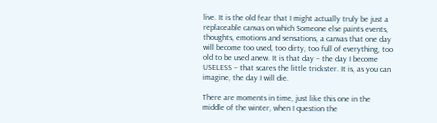live. It is the old fear that I might actually truly be just a replaceable canvas on which Someone else paints events, thoughts, emotions and sensations, a canvas that one day will become too used, too dirty, too full of everything, too old to be used anew. It is that day – the day I become USELESS – that scares the little trickster. It is, as you can imagine, the day I will die.

There are moments in time, just like this one in the middle of the winter, when I question the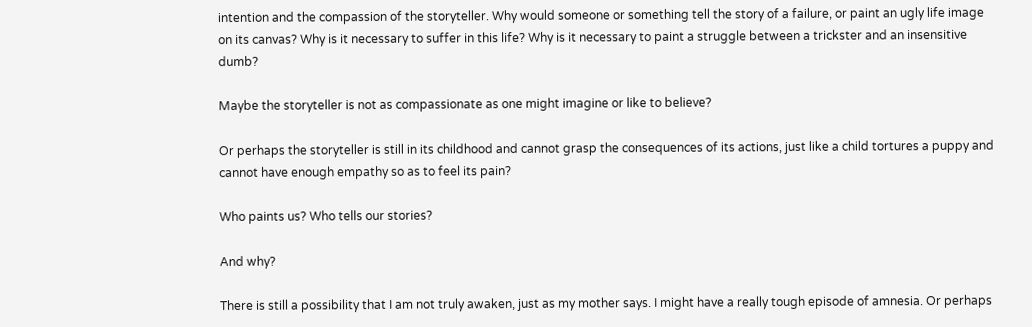intention and the compassion of the storyteller. Why would someone or something tell the story of a failure, or paint an ugly life image on its canvas? Why is it necessary to suffer in this life? Why is it necessary to paint a struggle between a trickster and an insensitive dumb?

Maybe the storyteller is not as compassionate as one might imagine or like to believe?

Or perhaps the storyteller is still in its childhood and cannot grasp the consequences of its actions, just like a child tortures a puppy and cannot have enough empathy so as to feel its pain?

Who paints us? Who tells our stories?

And why?

There is still a possibility that I am not truly awaken, just as my mother says. I might have a really tough episode of amnesia. Or perhaps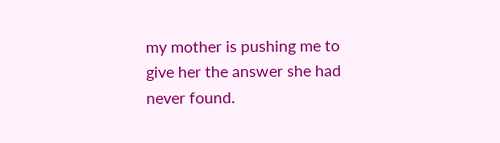my mother is pushing me to give her the answer she had never found.